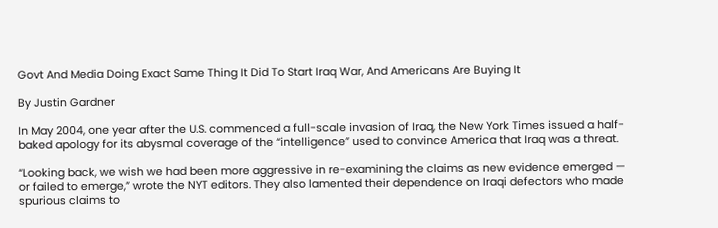Govt And Media Doing Exact Same Thing It Did To Start Iraq War, And Americans Are Buying It

By Justin Gardner

In May 2004, one year after the U.S. commenced a full-scale invasion of Iraq, the New York Times issued a half-baked apology for its abysmal coverage of the “intelligence” used to convince America that Iraq was a threat.

“Looking back, we wish we had been more aggressive in re-examining the claims as new evidence emerged — or failed to emerge,” wrote the NYT editors. They also lamented their dependence on Iraqi defectors who made spurious claims to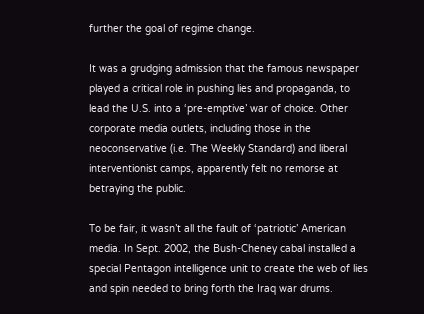further the goal of regime change.

It was a grudging admission that the famous newspaper played a critical role in pushing lies and propaganda, to lead the U.S. into a ‘pre-emptive’ war of choice. Other corporate media outlets, including those in the neoconservative (i.e. The Weekly Standard) and liberal interventionist camps, apparently felt no remorse at betraying the public.

To be fair, it wasn’t all the fault of ‘patriotic’ American media. In Sept. 2002, the Bush-Cheney cabal installed a special Pentagon intelligence unit to create the web of lies and spin needed to bring forth the Iraq war drums.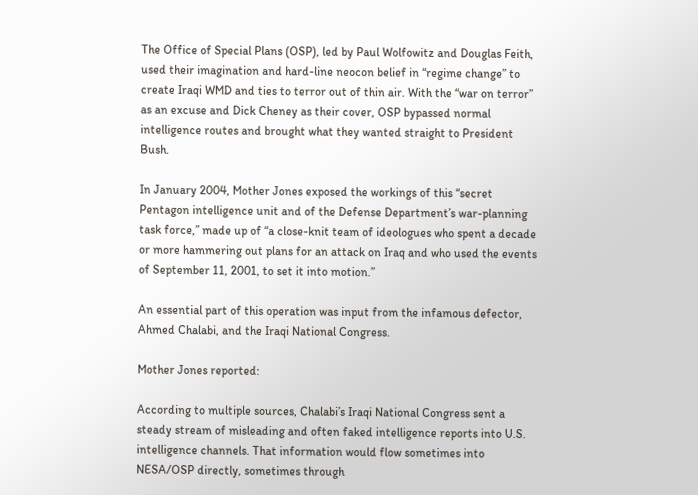The Office of Special Plans (OSP), led by Paul Wolfowitz and Douglas Feith, used their imagination and hard-line neocon belief in “regime change” to create Iraqi WMD and ties to terror out of thin air. With the “war on terror” as an excuse and Dick Cheney as their cover, OSP bypassed normal intelligence routes and brought what they wanted straight to President Bush.

In January 2004, Mother Jones exposed the workings of this “secret Pentagon intelligence unit and of the Defense Department’s war-planning task force,” made up of “a close-knit team of ideologues who spent a decade or more hammering out plans for an attack on Iraq and who used the events of September 11, 2001, to set it into motion.”

An essential part of this operation was input from the infamous defector, Ahmed Chalabi, and the Iraqi National Congress.

Mother Jones reported:

According to multiple sources, Chalabi’s Iraqi National Congress sent a steady stream of misleading and often faked intelligence reports into U.S. intelligence channels. That information would flow sometimes into NESA/OSP directly, sometimes through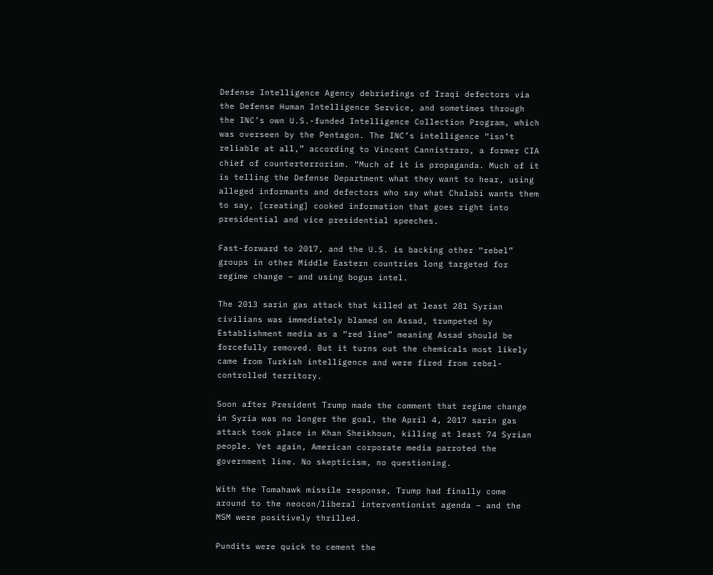Defense Intelligence Agency debriefings of Iraqi defectors via the Defense Human Intelligence Service, and sometimes through the INC’s own U.S.-funded Intelligence Collection Program, which was overseen by the Pentagon. The INC’s intelligence “isn’t reliable at all,” according to Vincent Cannistraro, a former CIA chief of counterterrorism. “Much of it is propaganda. Much of it is telling the Defense Department what they want to hear, using alleged informants and defectors who say what Chalabi wants them to say, [creating] cooked information that goes right into presidential and vice presidential speeches.

Fast-forward to 2017, and the U.S. is backing other “rebel” groups in other Middle Eastern countries long targeted for regime change – and using bogus intel.

The 2013 sarin gas attack that killed at least 281 Syrian civilians was immediately blamed on Assad, trumpeted by Establishment media as a “red line” meaning Assad should be forcefully removed. But it turns out the chemicals most likely came from Turkish intelligence and were fired from rebel-controlled territory.

Soon after President Trump made the comment that regime change in Syria was no longer the goal, the April 4, 2017 sarin gas attack took place in Khan Sheikhoun, killing at least 74 Syrian people. Yet again, American corporate media parroted the government line. No skepticism, no questioning.

With the Tomahawk missile response, Trump had finally come around to the neocon/liberal interventionist agenda – and the MSM were positively thrilled.

Pundits were quick to cement the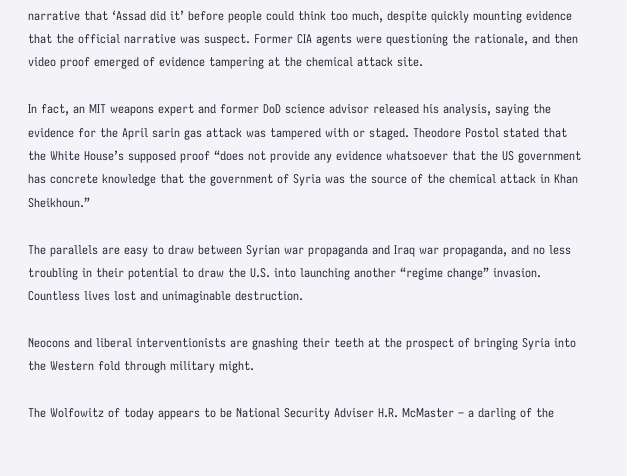narrative that ‘Assad did it’ before people could think too much, despite quickly mounting evidence that the official narrative was suspect. Former CIA agents were questioning the rationale, and then video proof emerged of evidence tampering at the chemical attack site.

In fact, an MIT weapons expert and former DoD science advisor released his analysis, saying the evidence for the April sarin gas attack was tampered with or staged. Theodore Postol stated that the White House’s supposed proof “does not provide any evidence whatsoever that the US government has concrete knowledge that the government of Syria was the source of the chemical attack in Khan Sheikhoun.”

The parallels are easy to draw between Syrian war propaganda and Iraq war propaganda, and no less troubling in their potential to draw the U.S. into launching another “regime change” invasion. Countless lives lost and unimaginable destruction.

Neocons and liberal interventionists are gnashing their teeth at the prospect of bringing Syria into the Western fold through military might.

The Wolfowitz of today appears to be National Security Adviser H.R. McMaster – a darling of the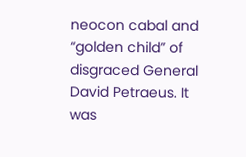neocon cabal and “golden child” of disgraced General David Petraeus. It was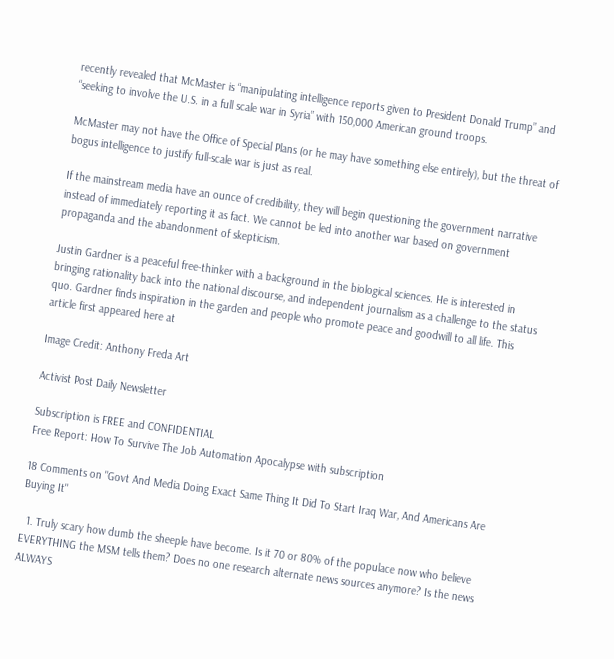recently revealed that McMaster is “manipulating intelligence reports given to President Donald Trump” and “seeking to involve the U.S. in a full scale war in Syria” with 150,000 American ground troops.

McMaster may not have the Office of Special Plans (or he may have something else entirely), but the threat of bogus intelligence to justify full-scale war is just as real.

If the mainstream media have an ounce of credibility, they will begin questioning the government narrative instead of immediately reporting it as fact. We cannot be led into another war based on government propaganda and the abandonment of skepticism.

Justin Gardner is a peaceful free-thinker with a background in the biological sciences. He is interested in bringing rationality back into the national discourse, and independent journalism as a challenge to the status quo. Gardner finds inspiration in the garden and people who promote peace and goodwill to all life. This article first appeared here at

Image Credit: Anthony Freda Art

Activist Post Daily Newsletter

Subscription is FREE and CONFIDENTIAL
Free Report: How To Survive The Job Automation Apocalypse with subscription

18 Comments on "Govt And Media Doing Exact Same Thing It Did To Start Iraq War, And Americans Are Buying It"

  1. Truly scary how dumb the sheeple have become. Is it 70 or 80% of the populace now who believe EVERYTHING the MSM tells them? Does no one research alternate news sources anymore? Is the news ALWAYS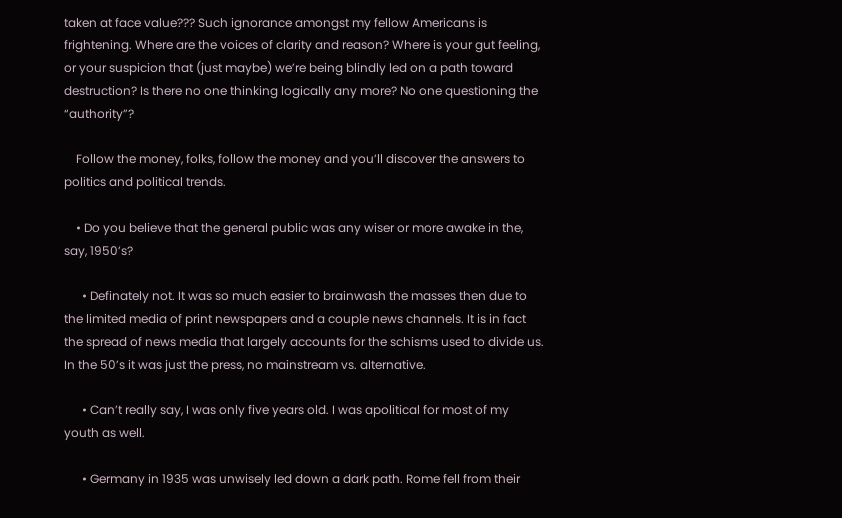taken at face value??? Such ignorance amongst my fellow Americans is frightening. Where are the voices of clarity and reason? Where is your gut feeling, or your suspicion that (just maybe) we’re being blindly led on a path toward destruction? Is there no one thinking logically any more? No one questioning the “authority”?

    Follow the money, folks, follow the money and you’ll discover the answers to politics and political trends.

    • Do you believe that the general public was any wiser or more awake in the, say, 1950’s?

      • Definately not. It was so much easier to brainwash the masses then due to the limited media of print newspapers and a couple news channels. It is in fact the spread of news media that largely accounts for the schisms used to divide us. In the 50’s it was just the press, no mainstream vs. alternative.

      • Can’t really say, I was only five years old. I was apolitical for most of my youth as well.

      • Germany in 1935 was unwisely led down a dark path. Rome fell from their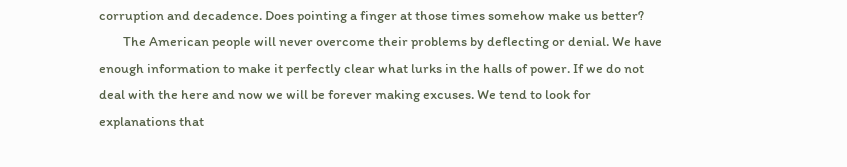corruption and decadence. Does pointing a finger at those times somehow make us better?
        The American people will never overcome their problems by deflecting or denial. We have enough information to make it perfectly clear what lurks in the halls of power. If we do not deal with the here and now we will be forever making excuses. We tend to look for explanations that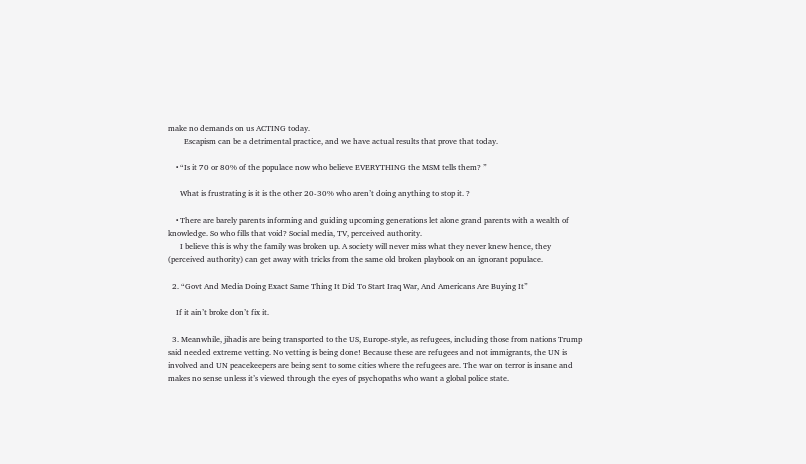make no demands on us ACTING today.
        Escapism can be a detrimental practice, and we have actual results that prove that today.

    • “Is it 70 or 80% of the populace now who believe EVERYTHING the MSM tells them? ”

      What is frustrating is it is the other 20-30% who aren’t doing anything to stop it. ?

    • There are barely parents informing and guiding upcoming generations let alone grand parents with a wealth of knowledge. So who fills that void? Social media, TV, perceived authority.
      I believe this is why the family was broken up. A society will never miss what they never knew hence, they (perceived authority) can get away with tricks from the same old broken playbook on an ignorant populace.

  2. “Govt And Media Doing Exact Same Thing It Did To Start Iraq War, And Americans Are Buying It”

    If it ain’t broke don’t fix it.

  3. Meanwhile, jihadis are being transported to the US, Europe-style, as refugees, including those from nations Trump said needed extreme vetting. No vetting is being done! Because these are refugees and not immigrants, the UN is involved and UN peacekeepers are being sent to some cities where the refugees are. The war on terror is insane and makes no sense unless it’s viewed through the eyes of psychopaths who want a global police state.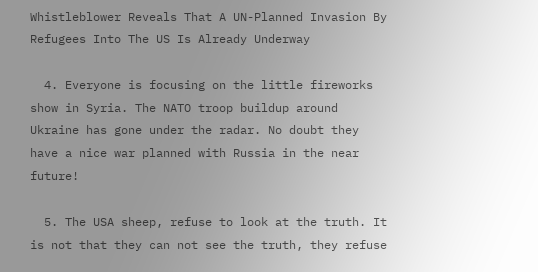Whistleblower Reveals That A UN-Planned Invasion By Refugees Into The US Is Already Underway

  4. Everyone is focusing on the little fireworks show in Syria. The NATO troop buildup around Ukraine has gone under the radar. No doubt they have a nice war planned with Russia in the near future!

  5. The USA sheep, refuse to look at the truth. It is not that they can not see the truth, they refuse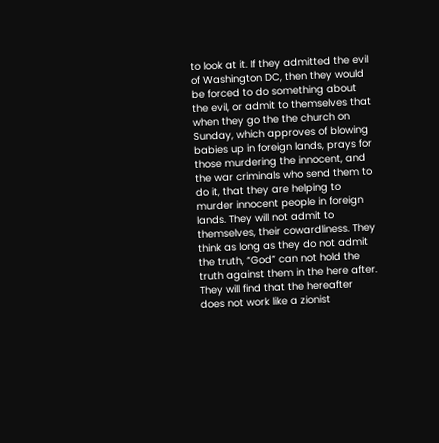to look at it. If they admitted the evil of Washington DC, then they would be forced to do something about the evil, or admit to themselves that when they go the the church on Sunday, which approves of blowing babies up in foreign lands, prays for those murdering the innocent, and the war criminals who send them to do it, that they are helping to murder innocent people in foreign lands. They will not admit to themselves, their cowardliness. They think as long as they do not admit the truth, “God” can not hold the truth against them in the here after. They will find that the hereafter does not work like a zionist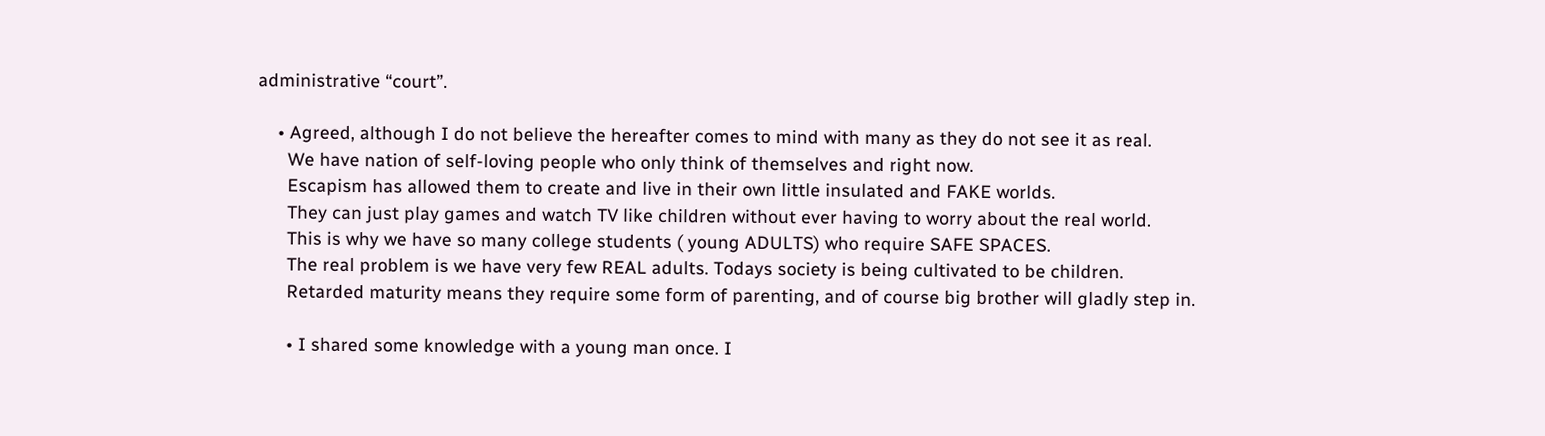administrative “court”.

    • Agreed, although I do not believe the hereafter comes to mind with many as they do not see it as real.
      We have nation of self-loving people who only think of themselves and right now.
      Escapism has allowed them to create and live in their own little insulated and FAKE worlds.
      They can just play games and watch TV like children without ever having to worry about the real world.
      This is why we have so many college students ( young ADULTS) who require SAFE SPACES.
      The real problem is we have very few REAL adults. Todays society is being cultivated to be children.
      Retarded maturity means they require some form of parenting, and of course big brother will gladly step in.

      • I shared some knowledge with a young man once. I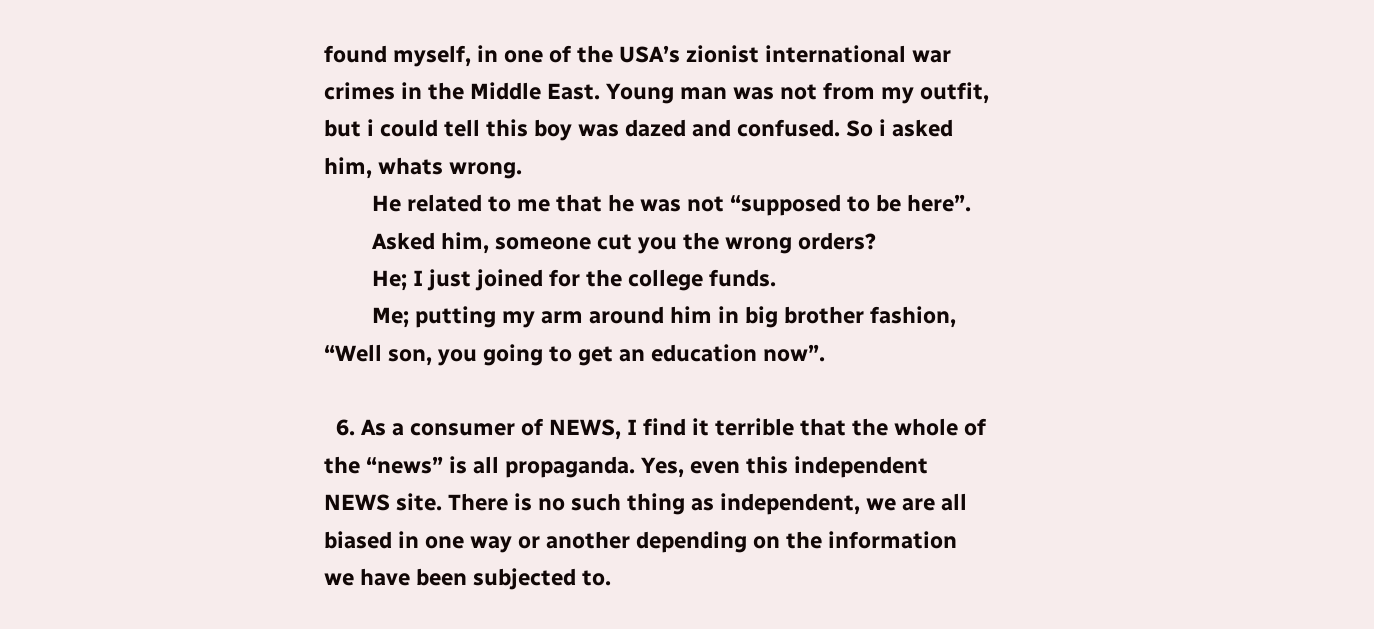found myself, in one of the USA’s zionist international war crimes in the Middle East. Young man was not from my outfit, but i could tell this boy was dazed and confused. So i asked him, whats wrong.
        He related to me that he was not “supposed to be here”.
        Asked him, someone cut you the wrong orders?
        He; I just joined for the college funds.
        Me; putting my arm around him in big brother fashion, “Well son, you going to get an education now”.

  6. As a consumer of NEWS, I find it terrible that the whole of the “news” is all propaganda. Yes, even this independent NEWS site. There is no such thing as independent, we are all biased in one way or another depending on the information we have been subjected to.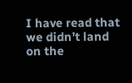I have read that we didn’t land on the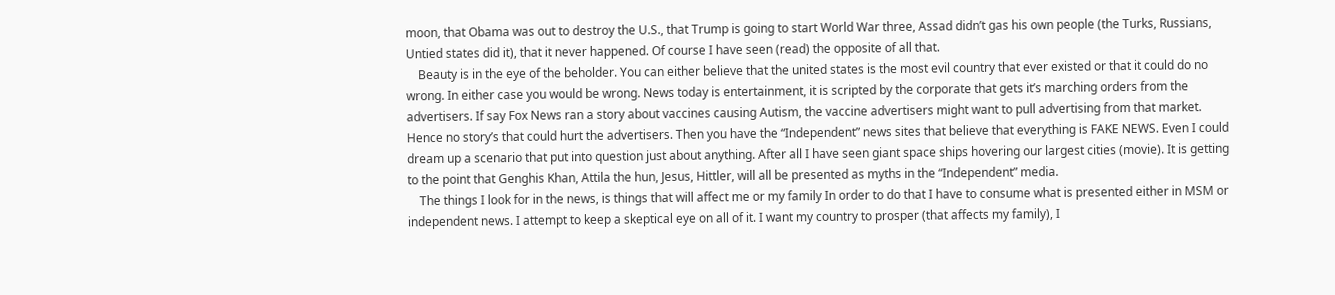moon, that Obama was out to destroy the U.S., that Trump is going to start World War three, Assad didn’t gas his own people (the Turks, Russians, Untied states did it), that it never happened. Of course I have seen (read) the opposite of all that.
    Beauty is in the eye of the beholder. You can either believe that the united states is the most evil country that ever existed or that it could do no wrong. In either case you would be wrong. News today is entertainment, it is scripted by the corporate that gets it’s marching orders from the advertisers. If say Fox News ran a story about vaccines causing Autism, the vaccine advertisers might want to pull advertising from that market. Hence no story’s that could hurt the advertisers. Then you have the “Independent” news sites that believe that everything is FAKE NEWS. Even I could dream up a scenario that put into question just about anything. After all I have seen giant space ships hovering our largest cities (movie). It is getting to the point that Genghis Khan, Attila the hun, Jesus, Hittler, will all be presented as myths in the “Independent” media.
    The things I look for in the news, is things that will affect me or my family In order to do that I have to consume what is presented either in MSM or independent news. I attempt to keep a skeptical eye on all of it. I want my country to prosper (that affects my family), I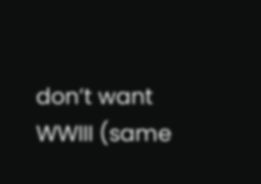don’t want WWIII (same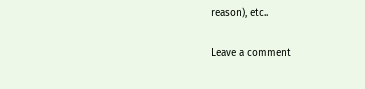reason), etc..

Leave a comment